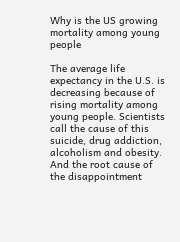Why is the US growing mortality among young people

The average life expectancy in the U.S. is decreasing because of rising mortality among young people. Scientists call the cause of this suicide, drug addiction, alcoholism and obesity. And the root cause of the disappointment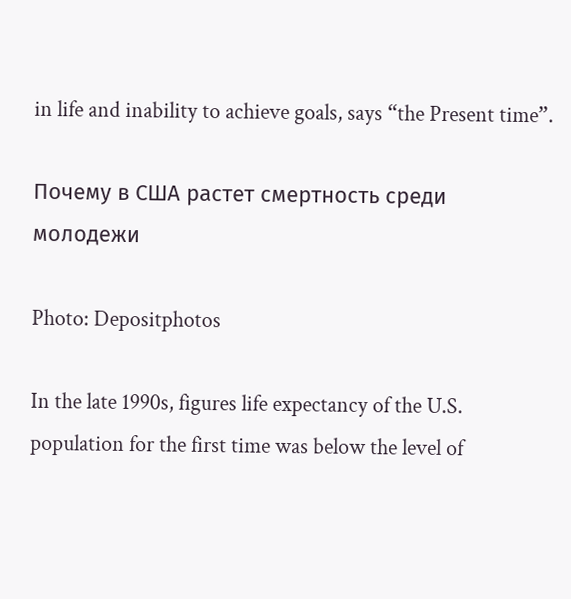in life and inability to achieve goals, says “the Present time”.

Почему в США растет смертность среди молодежи

Photo: Depositphotos

In the late 1990s, figures life expectancy of the U.S. population for the first time was below the level of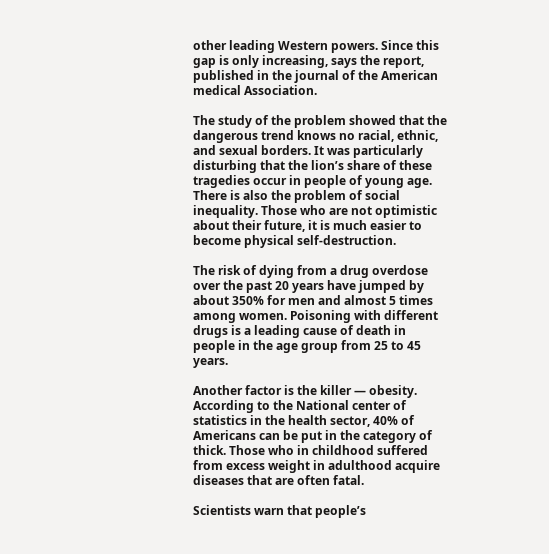other leading Western powers. Since this gap is only increasing, says the report, published in the journal of the American medical Association.

The study of the problem showed that the dangerous trend knows no racial, ethnic, and sexual borders. It was particularly disturbing that the lion’s share of these tragedies occur in people of young age. There is also the problem of social inequality. Those who are not optimistic about their future, it is much easier to become physical self-destruction.

The risk of dying from a drug overdose over the past 20 years have jumped by about 350% for men and almost 5 times among women. Poisoning with different drugs is a leading cause of death in people in the age group from 25 to 45 years.

Another factor is the killer — obesity. According to the National center of statistics in the health sector, 40% of Americans can be put in the category of thick. Those who in childhood suffered from excess weight in adulthood acquire diseases that are often fatal.

Scientists warn that people’s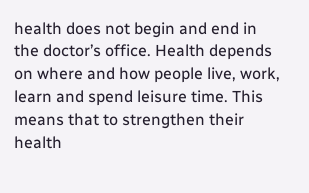health does not begin and end in the doctor’s office. Health depends on where and how people live, work, learn and spend leisure time. This means that to strengthen their health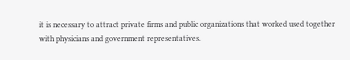it is necessary to attract private firms and public organizations that worked used together with physicians and government representatives.